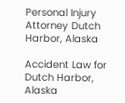Personal Injury Attorney Dutch Harbor, Alaska

Accident Law for Dutch Harbor, Alaska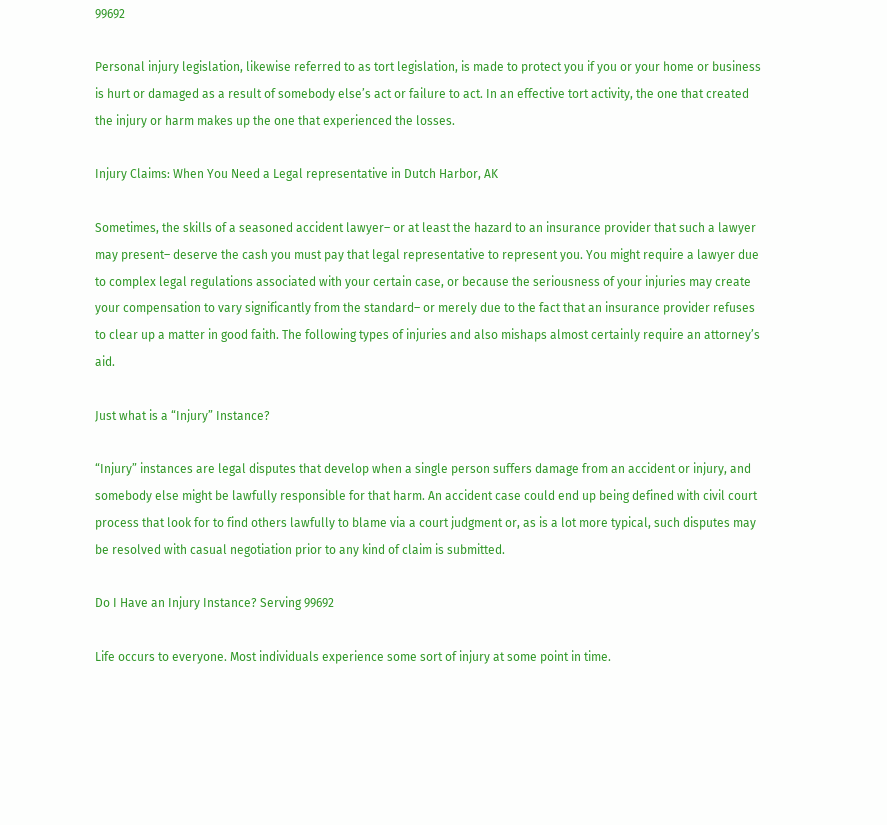99692

Personal injury legislation, likewise referred to as tort legislation, is made to protect you if you or your home or business is hurt or damaged as a result of somebody else’s act or failure to act. In an effective tort activity, the one that created the injury or harm makes up the one that experienced the losses.

Injury Claims: When You Need a Legal representative in Dutch Harbor, AK

Sometimes, the skills of a seasoned accident lawyer– or at least the hazard to an insurance provider that such a lawyer may present– deserve the cash you must pay that legal representative to represent you. You might require a lawyer due to complex legal regulations associated with your certain case, or because the seriousness of your injuries may create your compensation to vary significantly from the standard– or merely due to the fact that an insurance provider refuses to clear up a matter in good faith. The following types of injuries and also mishaps almost certainly require an attorney’s aid.

Just what is a “Injury” Instance?

“Injury” instances are legal disputes that develop when a single person suffers damage from an accident or injury, and somebody else might be lawfully responsible for that harm. An accident case could end up being defined with civil court process that look for to find others lawfully to blame via a court judgment or, as is a lot more typical, such disputes may be resolved with casual negotiation prior to any kind of claim is submitted.

Do I Have an Injury Instance? Serving 99692

Life occurs to everyone. Most individuals experience some sort of injury at some point in time.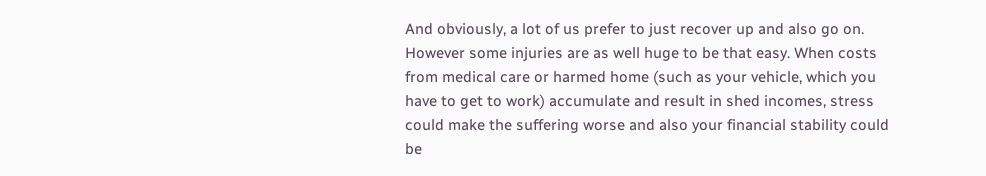And obviously, a lot of us prefer to just recover up and also go on. However some injuries are as well huge to be that easy. When costs from medical care or harmed home (such as your vehicle, which you have to get to work) accumulate and result in shed incomes, stress could make the suffering worse and also your financial stability could be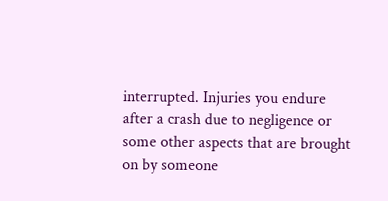interrupted. Injuries you endure after a crash due to negligence or some other aspects that are brought on by someone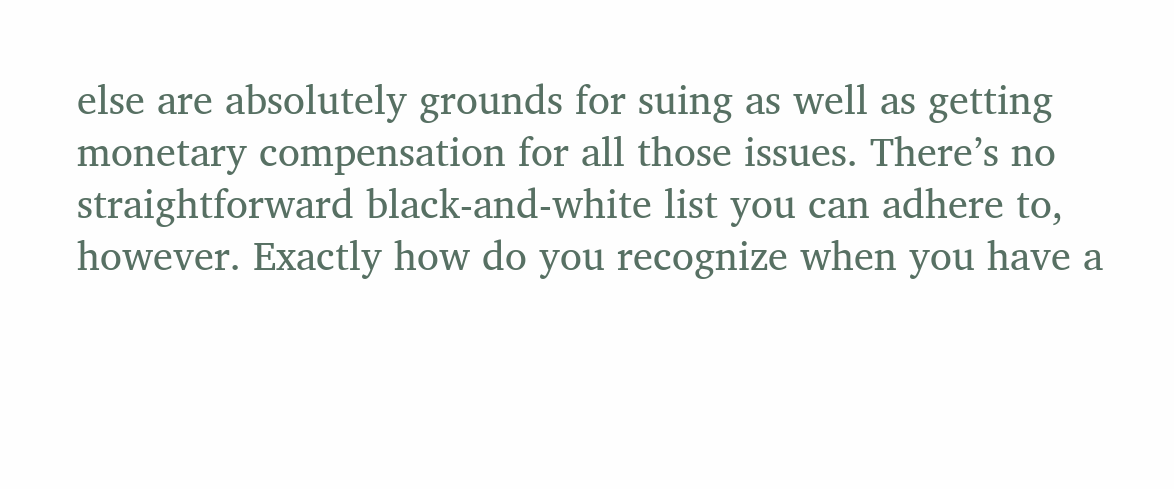else are absolutely grounds for suing as well as getting monetary compensation for all those issues. There’s no straightforward black-and-white list you can adhere to, however. Exactly how do you recognize when you have a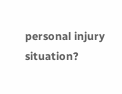personal injury situation?